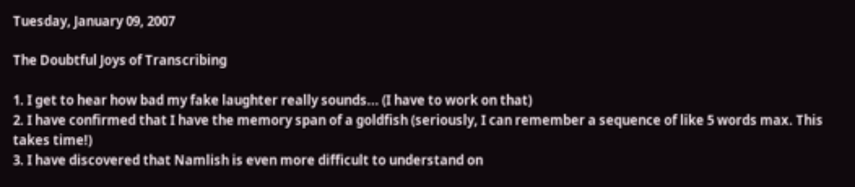Tuesday, January 09, 2007

The Doubtful Joys of Transcribing

1. I get to hear how bad my fake laughter really sounds... (I have to work on that)
2. I have confirmed that I have the memory span of a goldfish (seriously, I can remember a sequence of like 5 words max. This takes time!)
3. I have discovered that Namlish is even more difficult to understand on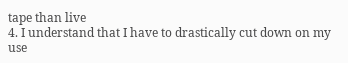tape than live
4. I understand that I have to drastically cut down on my use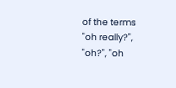of the terms "oh really?", "oh?", "oh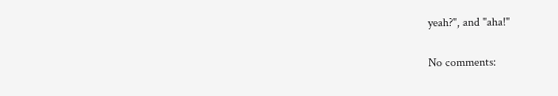yeah?", and "aha!"

No comments: